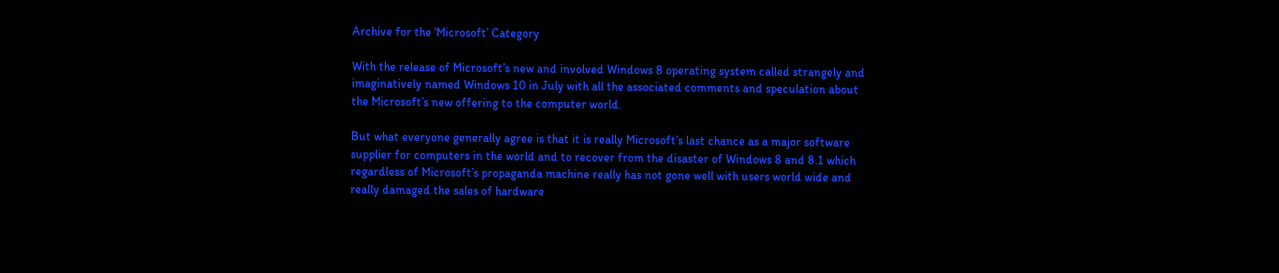Archive for the ‘Microsoft’ Category

With the release of Microsoft’s new and involved Windows 8 operating system called strangely and imaginatively named Windows 10 in July with all the associated comments and speculation about the Microsoft’s new offering to the computer world.

But what everyone generally agree is that it is really Microsoft’s last chance as a major software supplier for computers in the world and to recover from the disaster of Windows 8 and 8.1 which regardless of Microsoft’s propaganda machine really has not gone well with users world wide and really damaged the sales of hardware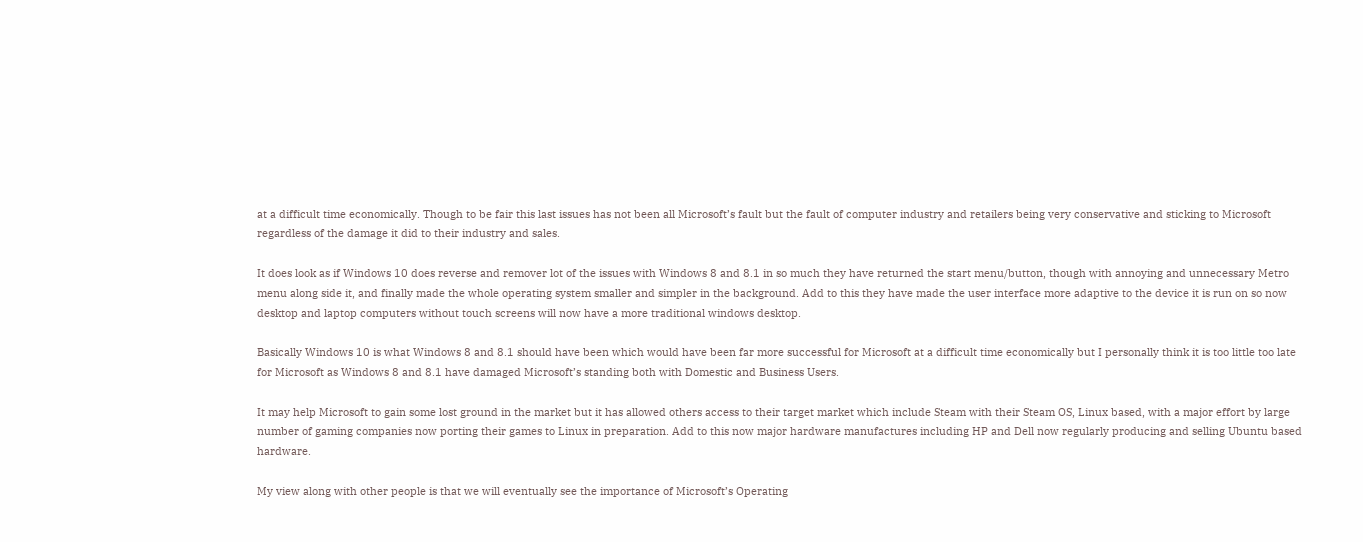at a difficult time economically. Though to be fair this last issues has not been all Microsoft’s fault but the fault of computer industry and retailers being very conservative and sticking to Microsoft regardless of the damage it did to their industry and sales.

It does look as if Windows 10 does reverse and remover lot of the issues with Windows 8 and 8.1 in so much they have returned the start menu/button, though with annoying and unnecessary Metro menu along side it, and finally made the whole operating system smaller and simpler in the background. Add to this they have made the user interface more adaptive to the device it is run on so now desktop and laptop computers without touch screens will now have a more traditional windows desktop.

Basically Windows 10 is what Windows 8 and 8.1 should have been which would have been far more successful for Microsoft at a difficult time economically but I personally think it is too little too late for Microsoft as Windows 8 and 8.1 have damaged Microsoft’s standing both with Domestic and Business Users.

It may help Microsoft to gain some lost ground in the market but it has allowed others access to their target market which include Steam with their Steam OS, Linux based, with a major effort by large number of gaming companies now porting their games to Linux in preparation. Add to this now major hardware manufactures including HP and Dell now regularly producing and selling Ubuntu based hardware.

My view along with other people is that we will eventually see the importance of Microsoft’s Operating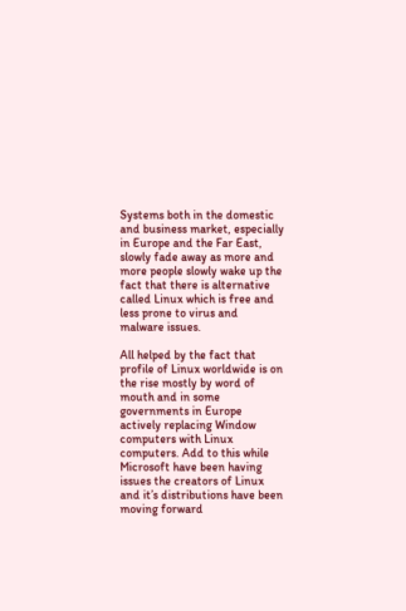Systems both in the domestic and business market, especially in Europe and the Far East, slowly fade away as more and more people slowly wake up the fact that there is alternative called Linux which is free and less prone to virus and malware issues.

All helped by the fact that profile of Linux worldwide is on the rise mostly by word of mouth and in some governments in Europe actively replacing Window computers with Linux computers. Add to this while Microsoft have been having issues the creators of Linux and it’s distributions have been moving forward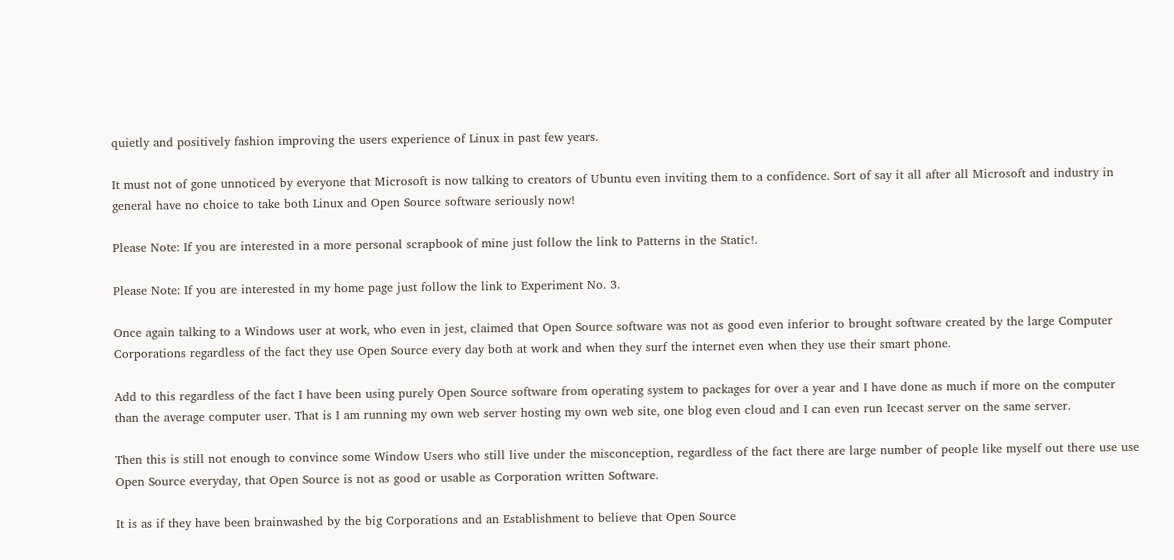quietly and positively fashion improving the users experience of Linux in past few years.

It must not of gone unnoticed by everyone that Microsoft is now talking to creators of Ubuntu even inviting them to a confidence. Sort of say it all after all Microsoft and industry in general have no choice to take both Linux and Open Source software seriously now!

Please Note: If you are interested in a more personal scrapbook of mine just follow the link to Patterns in the Static!.

Please Note: If you are interested in my home page just follow the link to Experiment No. 3.

Once again talking to a Windows user at work, who even in jest, claimed that Open Source software was not as good even inferior to brought software created by the large Computer Corporations regardless of the fact they use Open Source every day both at work and when they surf the internet even when they use their smart phone.

Add to this regardless of the fact I have been using purely Open Source software from operating system to packages for over a year and I have done as much if more on the computer than the average computer user. That is I am running my own web server hosting my own web site, one blog even cloud and I can even run Icecast server on the same server.

Then this is still not enough to convince some Window Users who still live under the misconception, regardless of the fact there are large number of people like myself out there use use Open Source everyday, that Open Source is not as good or usable as Corporation written Software.

It is as if they have been brainwashed by the big Corporations and an Establishment to believe that Open Source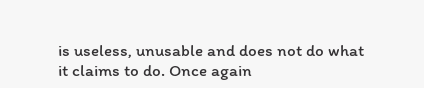is useless, unusable and does not do what it claims to do. Once again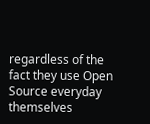regardless of the fact they use Open Source everyday themselves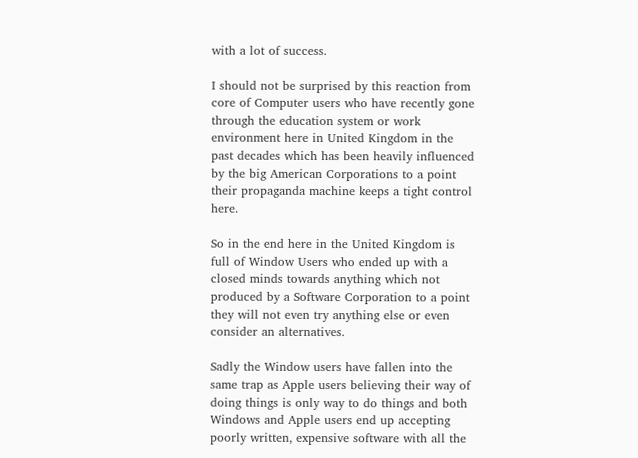with a lot of success.

I should not be surprised by this reaction from core of Computer users who have recently gone through the education system or work environment here in United Kingdom in the past decades which has been heavily influenced by the big American Corporations to a point their propaganda machine keeps a tight control here.

So in the end here in the United Kingdom is full of Window Users who ended up with a closed minds towards anything which not produced by a Software Corporation to a point they will not even try anything else or even consider an alternatives.

Sadly the Window users have fallen into the same trap as Apple users believing their way of doing things is only way to do things and both Windows and Apple users end up accepting poorly written, expensive software with all the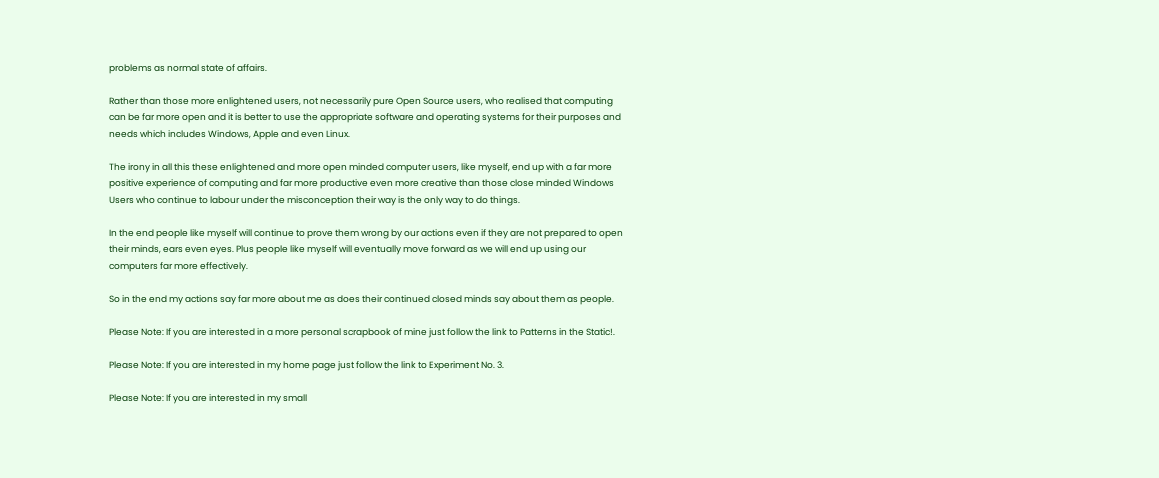problems as normal state of affairs.

Rather than those more enlightened users, not necessarily pure Open Source users, who realised that computing can be far more open and it is better to use the appropriate software and operating systems for their purposes and needs which includes Windows, Apple and even Linux.

The irony in all this these enlightened and more open minded computer users, like myself, end up with a far more positive experience of computing and far more productive even more creative than those close minded Windows Users who continue to labour under the misconception their way is the only way to do things.

In the end people like myself will continue to prove them wrong by our actions even if they are not prepared to open their minds, ears even eyes. Plus people like myself will eventually move forward as we will end up using our computers far more effectively.

So in the end my actions say far more about me as does their continued closed minds say about them as people.

Please Note: If you are interested in a more personal scrapbook of mine just follow the link to Patterns in the Static!.

Please Note: If you are interested in my home page just follow the link to Experiment No. 3.

Please Note: If you are interested in my small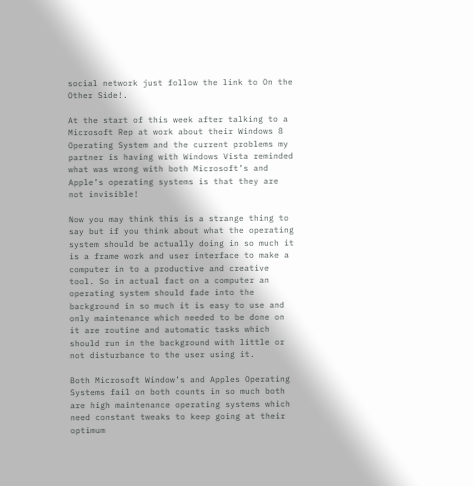social network just follow the link to On the Other Side!.

At the start of this week after talking to a Microsoft Rep at work about their Windows 8 Operating System and the current problems my partner is having with Windows Vista reminded what was wrong with both Microsoft’s and Apple’s operating systems is that they are not invisible!

Now you may think this is a strange thing to say but if you think about what the operating system should be actually doing in so much it is a frame work and user interface to make a computer in to a productive and creative tool. So in actual fact on a computer an operating system should fade into the background in so much it is easy to use and only maintenance which needed to be done on it are routine and automatic tasks which should run in the background with little or not disturbance to the user using it.

Both Microsoft Window’s and Apples Operating Systems fail on both counts in so much both are high maintenance operating systems which need constant tweaks to keep going at their optimum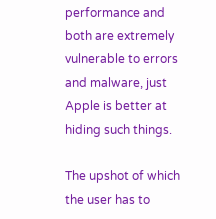performance and both are extremely vulnerable to errors and malware, just Apple is better at hiding such things.

The upshot of which the user has to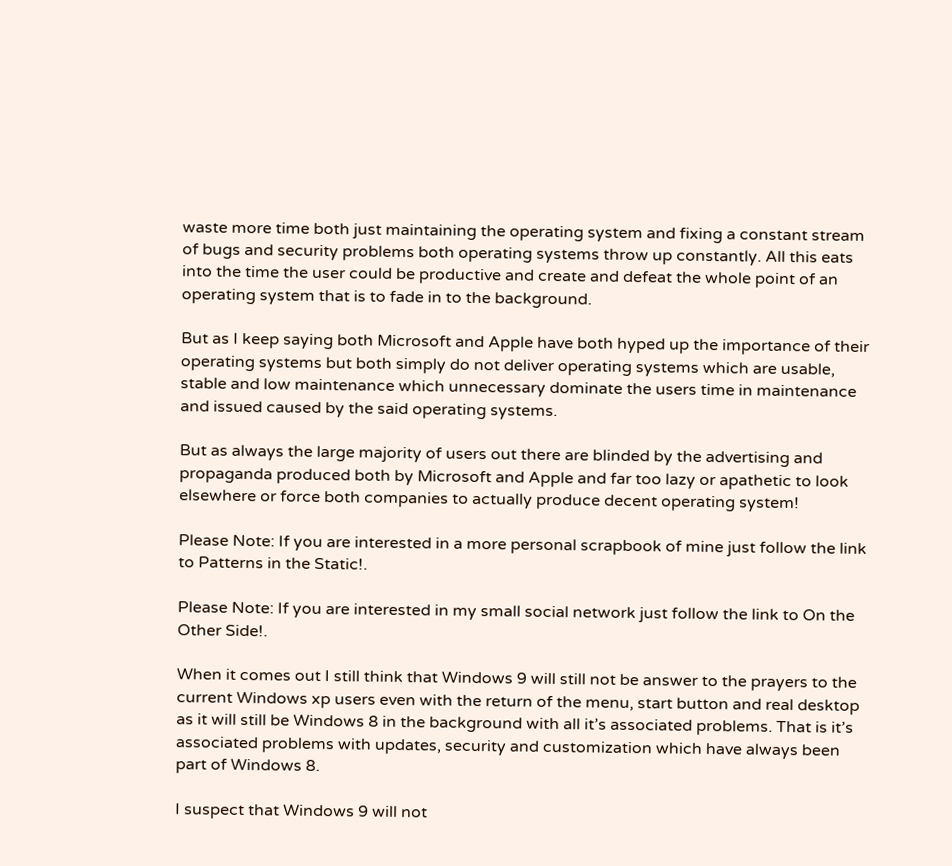waste more time both just maintaining the operating system and fixing a constant stream of bugs and security problems both operating systems throw up constantly. All this eats into the time the user could be productive and create and defeat the whole point of an operating system that is to fade in to the background.

But as I keep saying both Microsoft and Apple have both hyped up the importance of their operating systems but both simply do not deliver operating systems which are usable, stable and low maintenance which unnecessary dominate the users time in maintenance and issued caused by the said operating systems.

But as always the large majority of users out there are blinded by the advertising and propaganda produced both by Microsoft and Apple and far too lazy or apathetic to look elsewhere or force both companies to actually produce decent operating system!

Please Note: If you are interested in a more personal scrapbook of mine just follow the link to Patterns in the Static!.

Please Note: If you are interested in my small social network just follow the link to On the Other Side!.

When it comes out I still think that Windows 9 will still not be answer to the prayers to the current Windows xp users even with the return of the menu, start button and real desktop as it will still be Windows 8 in the background with all it’s associated problems. That is it’s associated problems with updates, security and customization which have always been part of Windows 8.

I suspect that Windows 9 will not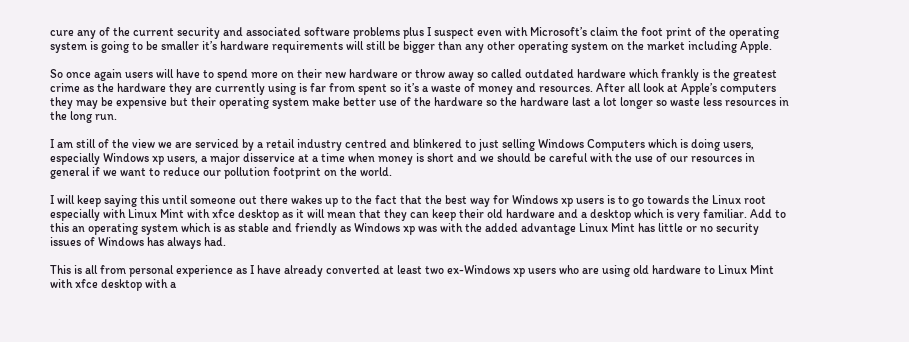cure any of the current security and associated software problems plus I suspect even with Microsoft’s claim the foot print of the operating system is going to be smaller it’s hardware requirements will still be bigger than any other operating system on the market including Apple.

So once again users will have to spend more on their new hardware or throw away so called outdated hardware which frankly is the greatest crime as the hardware they are currently using is far from spent so it’s a waste of money and resources. After all look at Apple’s computers they may be expensive but their operating system make better use of the hardware so the hardware last a lot longer so waste less resources in the long run.

I am still of the view we are serviced by a retail industry centred and blinkered to just selling Windows Computers which is doing users, especially Windows xp users, a major disservice at a time when money is short and we should be careful with the use of our resources in general if we want to reduce our pollution footprint on the world.

I will keep saying this until someone out there wakes up to the fact that the best way for Windows xp users is to go towards the Linux root especially with Linux Mint with xfce desktop as it will mean that they can keep their old hardware and a desktop which is very familiar. Add to this an operating system which is as stable and friendly as Windows xp was with the added advantage Linux Mint has little or no security issues of Windows has always had.

This is all from personal experience as I have already converted at least two ex-Windows xp users who are using old hardware to Linux Mint with xfce desktop with a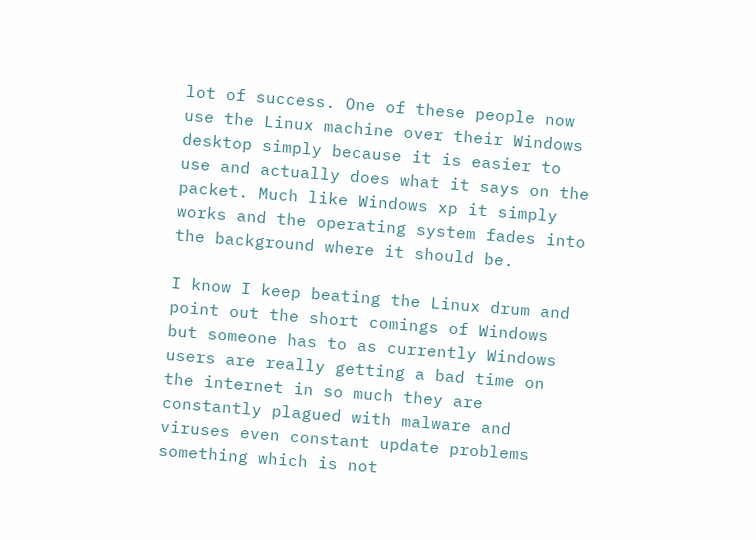lot of success. One of these people now use the Linux machine over their Windows desktop simply because it is easier to use and actually does what it says on the packet. Much like Windows xp it simply works and the operating system fades into the background where it should be.

I know I keep beating the Linux drum and point out the short comings of Windows but someone has to as currently Windows users are really getting a bad time on the internet in so much they are constantly plagued with malware and viruses even constant update problems something which is not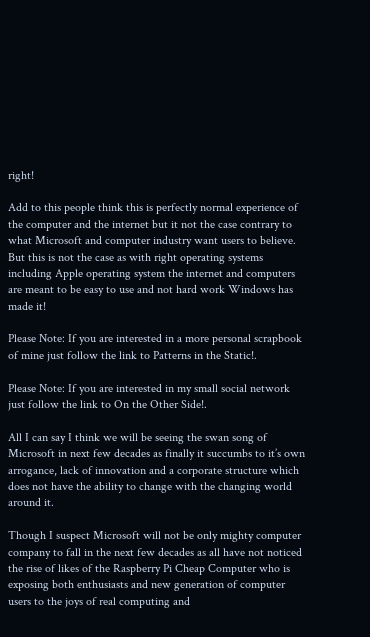right!

Add to this people think this is perfectly normal experience of the computer and the internet but it not the case contrary to what Microsoft and computer industry want users to believe. But this is not the case as with right operating systems including Apple operating system the internet and computers are meant to be easy to use and not hard work Windows has made it!

Please Note: If you are interested in a more personal scrapbook of mine just follow the link to Patterns in the Static!.

Please Note: If you are interested in my small social network just follow the link to On the Other Side!.

All I can say I think we will be seeing the swan song of Microsoft in next few decades as finally it succumbs to it’s own arrogance, lack of innovation and a corporate structure which does not have the ability to change with the changing world around it.

Though I suspect Microsoft will not be only mighty computer company to fall in the next few decades as all have not noticed the rise of likes of the Raspberry Pi Cheap Computer who is exposing both enthusiasts and new generation of computer users to the joys of real computing and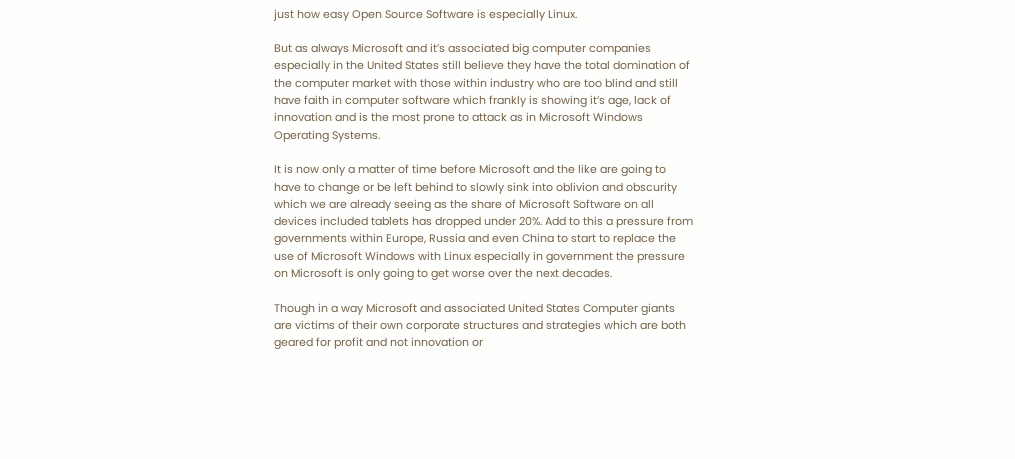just how easy Open Source Software is especially Linux.

But as always Microsoft and it’s associated big computer companies especially in the United States still believe they have the total domination of the computer market with those within industry who are too blind and still have faith in computer software which frankly is showing it’s age, lack of innovation and is the most prone to attack as in Microsoft Windows Operating Systems.

It is now only a matter of time before Microsoft and the like are going to have to change or be left behind to slowly sink into oblivion and obscurity which we are already seeing as the share of Microsoft Software on all devices included tablets has dropped under 20%. Add to this a pressure from governments within Europe, Russia and even China to start to replace the use of Microsoft Windows with Linux especially in government the pressure on Microsoft is only going to get worse over the next decades.

Though in a way Microsoft and associated United States Computer giants are victims of their own corporate structures and strategies which are both geared for profit and not innovation or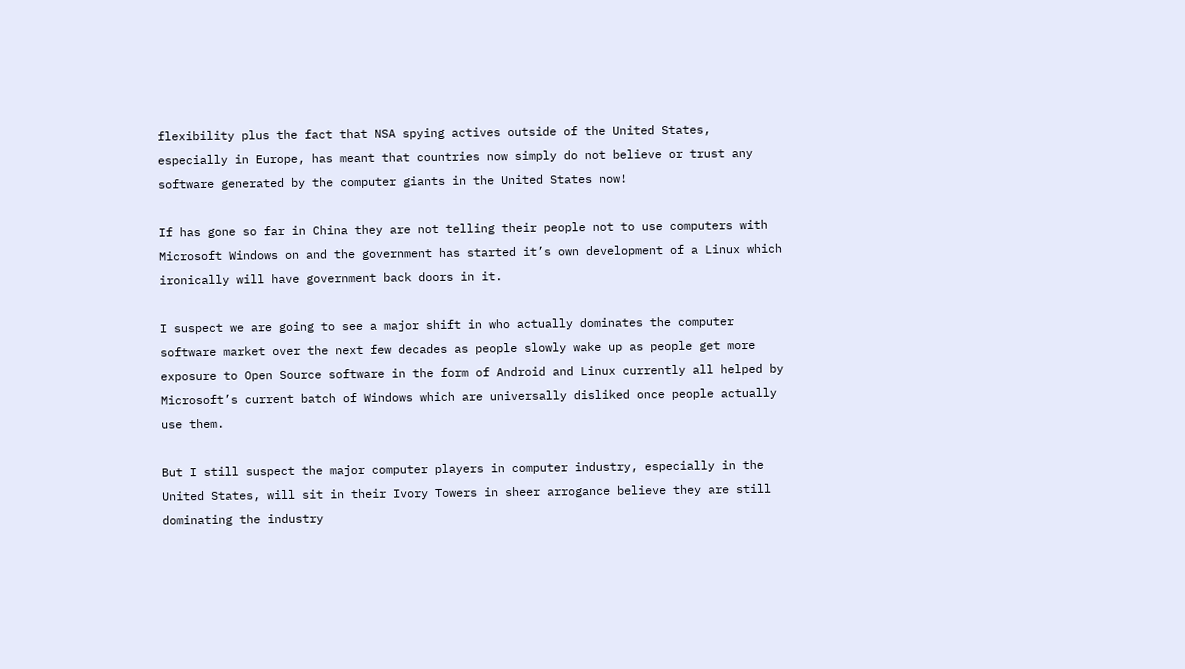flexibility plus the fact that NSA spying actives outside of the United States, especially in Europe, has meant that countries now simply do not believe or trust any software generated by the computer giants in the United States now!

If has gone so far in China they are not telling their people not to use computers with Microsoft Windows on and the government has started it’s own development of a Linux which ironically will have government back doors in it.

I suspect we are going to see a major shift in who actually dominates the computer software market over the next few decades as people slowly wake up as people get more exposure to Open Source software in the form of Android and Linux currently all helped by Microsoft’s current batch of Windows which are universally disliked once people actually use them.

But I still suspect the major computer players in computer industry, especially in the United States, will sit in their Ivory Towers in sheer arrogance believe they are still dominating the industry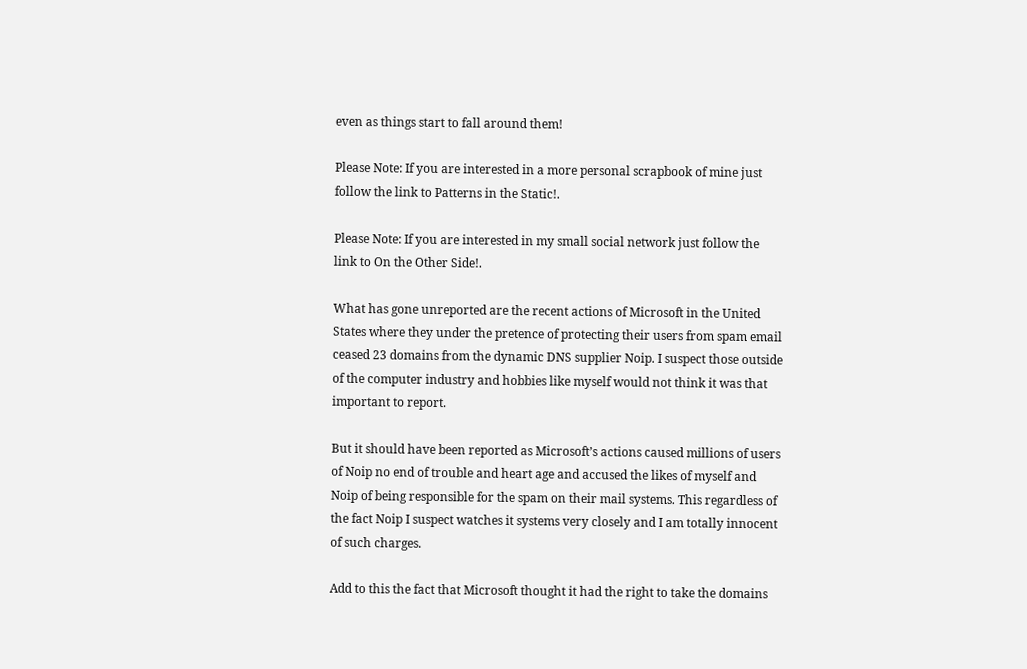even as things start to fall around them!

Please Note: If you are interested in a more personal scrapbook of mine just follow the link to Patterns in the Static!.

Please Note: If you are interested in my small social network just follow the link to On the Other Side!.

What has gone unreported are the recent actions of Microsoft in the United States where they under the pretence of protecting their users from spam email ceased 23 domains from the dynamic DNS supplier Noip. I suspect those outside of the computer industry and hobbies like myself would not think it was that important to report.

But it should have been reported as Microsoft’s actions caused millions of users of Noip no end of trouble and heart age and accused the likes of myself and Noip of being responsible for the spam on their mail systems. This regardless of the fact Noip I suspect watches it systems very closely and I am totally innocent of such charges.

Add to this the fact that Microsoft thought it had the right to take the domains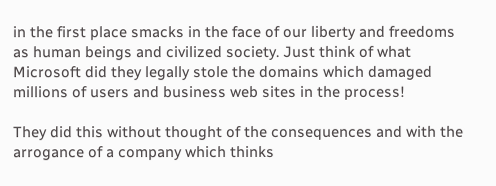in the first place smacks in the face of our liberty and freedoms as human beings and civilized society. Just think of what Microsoft did they legally stole the domains which damaged millions of users and business web sites in the process!

They did this without thought of the consequences and with the arrogance of a company which thinks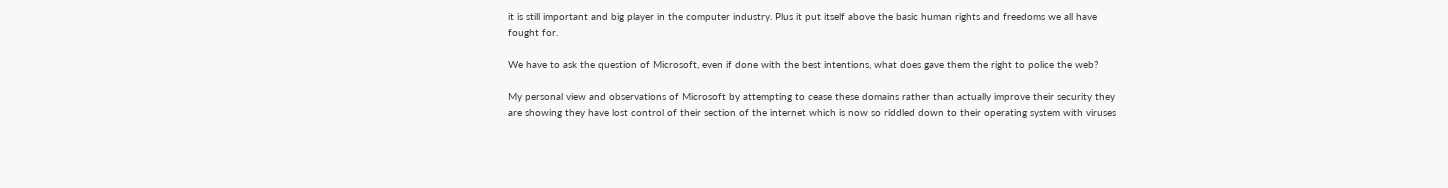it is still important and big player in the computer industry. Plus it put itself above the basic human rights and freedoms we all have fought for.

We have to ask the question of Microsoft, even if done with the best intentions, what does gave them the right to police the web?

My personal view and observations of Microsoft by attempting to cease these domains rather than actually improve their security they are showing they have lost control of their section of the internet which is now so riddled down to their operating system with viruses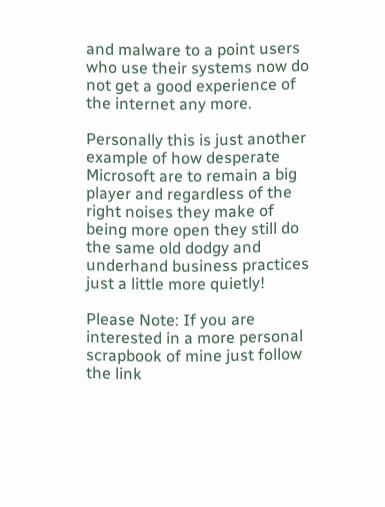and malware to a point users who use their systems now do not get a good experience of the internet any more.

Personally this is just another example of how desperate Microsoft are to remain a big player and regardless of the right noises they make of being more open they still do the same old dodgy and underhand business practices just a little more quietly!

Please Note: If you are interested in a more personal scrapbook of mine just follow the link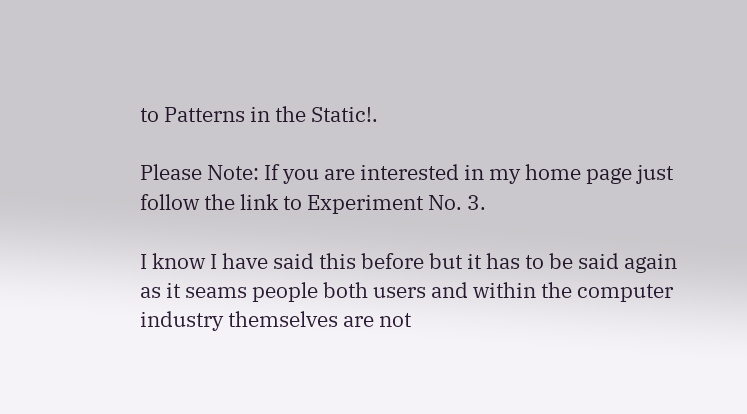to Patterns in the Static!.

Please Note: If you are interested in my home page just follow the link to Experiment No. 3.

I know I have said this before but it has to be said again as it seams people both users and within the computer industry themselves are not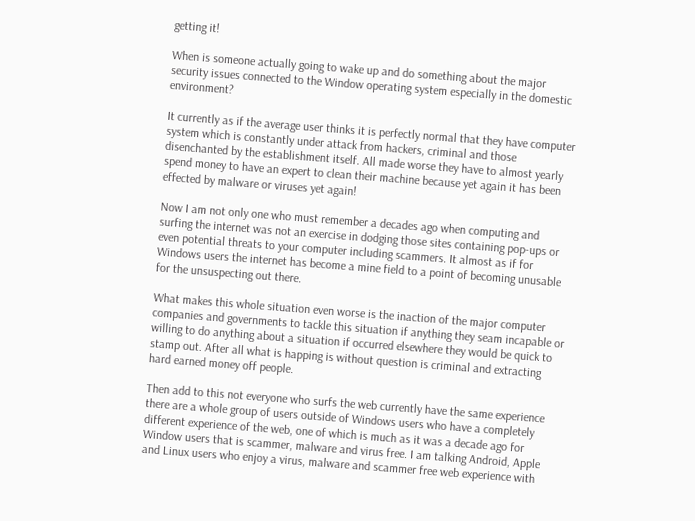getting it!

When is someone actually going to wake up and do something about the major security issues connected to the Window operating system especially in the domestic environment?

It currently as if the average user thinks it is perfectly normal that they have computer system which is constantly under attack from hackers, criminal and those disenchanted by the establishment itself. All made worse they have to almost yearly spend money to have an expert to clean their machine because yet again it has been effected by malware or viruses yet again!

Now I am not only one who must remember a decades ago when computing and surfing the internet was not an exercise in dodging those sites containing pop-ups or even potential threats to your computer including scammers. It almost as if for Windows users the internet has become a mine field to a point of becoming unusable for the unsuspecting out there.

What makes this whole situation even worse is the inaction of the major computer companies and governments to tackle this situation if anything they seam incapable or willing to do anything about a situation if occurred elsewhere they would be quick to stamp out. After all what is happing is without question is criminal and extracting hard earned money off people.

Then add to this not everyone who surfs the web currently have the same experience there are a whole group of users outside of Windows users who have a completely different experience of the web, one of which is much as it was a decade ago for Window users that is scammer, malware and virus free. I am talking Android, Apple and Linux users who enjoy a virus, malware and scammer free web experience with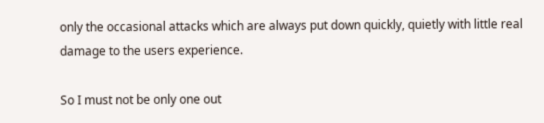only the occasional attacks which are always put down quickly, quietly with little real damage to the users experience.

So I must not be only one out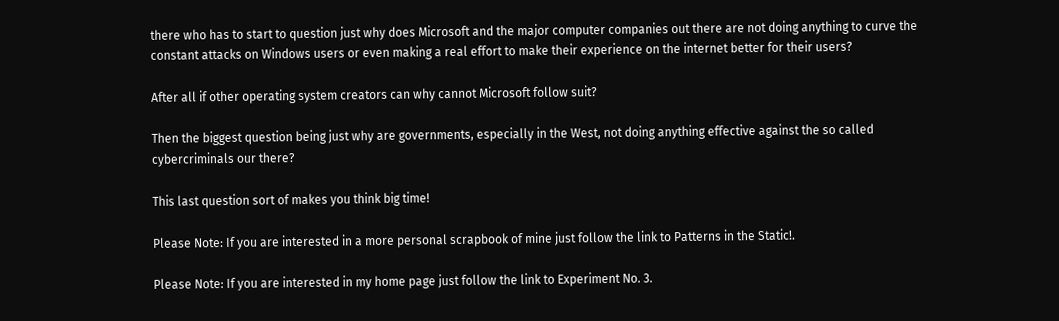there who has to start to question just why does Microsoft and the major computer companies out there are not doing anything to curve the constant attacks on Windows users or even making a real effort to make their experience on the internet better for their users?

After all if other operating system creators can why cannot Microsoft follow suit?

Then the biggest question being just why are governments, especially in the West, not doing anything effective against the so called cybercriminals our there?

This last question sort of makes you think big time!

Please Note: If you are interested in a more personal scrapbook of mine just follow the link to Patterns in the Static!.

Please Note: If you are interested in my home page just follow the link to Experiment No. 3.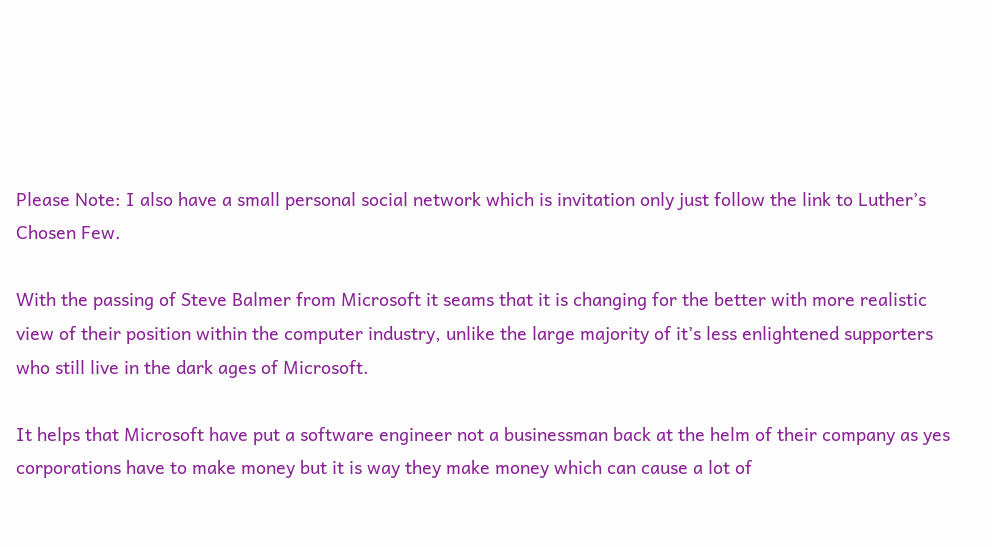Please Note: I also have a small personal social network which is invitation only just follow the link to Luther’s Chosen Few.

With the passing of Steve Balmer from Microsoft it seams that it is changing for the better with more realistic view of their position within the computer industry, unlike the large majority of it’s less enlightened supporters who still live in the dark ages of Microsoft.

It helps that Microsoft have put a software engineer not a businessman back at the helm of their company as yes corporations have to make money but it is way they make money which can cause a lot of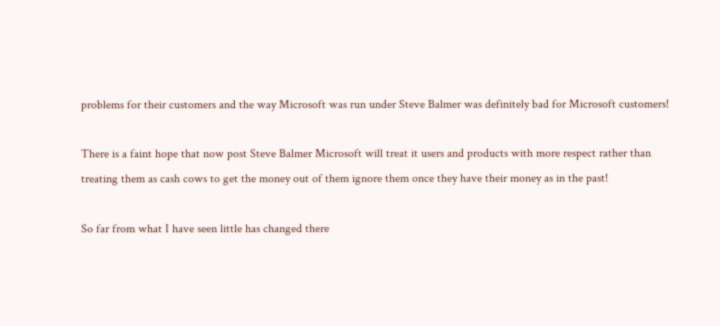problems for their customers and the way Microsoft was run under Steve Balmer was definitely bad for Microsoft customers!

There is a faint hope that now post Steve Balmer Microsoft will treat it users and products with more respect rather than treating them as cash cows to get the money out of them ignore them once they have their money as in the past!

So far from what I have seen little has changed there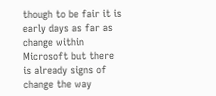though to be fair it is early days as far as change within Microsoft but there is already signs of change the way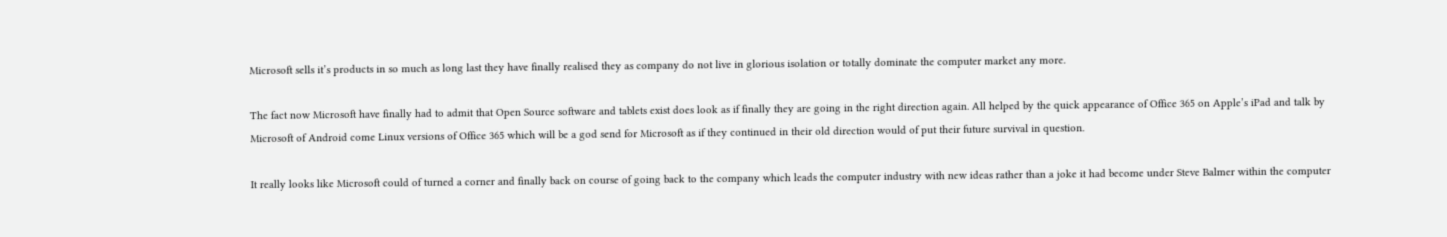Microsoft sells it’s products in so much as long last they have finally realised they as company do not live in glorious isolation or totally dominate the computer market any more.

The fact now Microsoft have finally had to admit that Open Source software and tablets exist does look as if finally they are going in the right direction again. All helped by the quick appearance of Office 365 on Apple’s iPad and talk by Microsoft of Android come Linux versions of Office 365 which will be a god send for Microsoft as if they continued in their old direction would of put their future survival in question.

It really looks like Microsoft could of turned a corner and finally back on course of going back to the company which leads the computer industry with new ideas rather than a joke it had become under Steve Balmer within the computer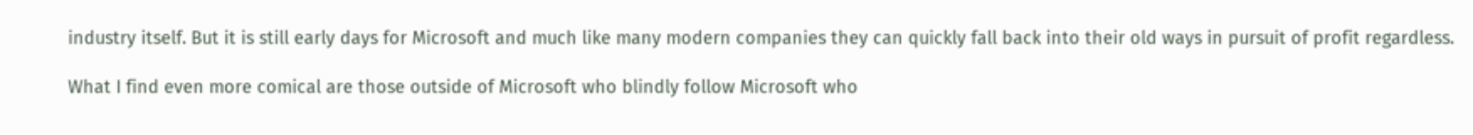industry itself. But it is still early days for Microsoft and much like many modern companies they can quickly fall back into their old ways in pursuit of profit regardless.

What I find even more comical are those outside of Microsoft who blindly follow Microsoft who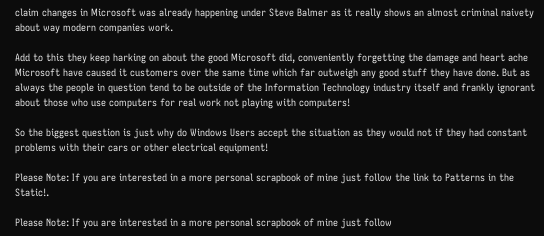claim changes in Microsoft was already happening under Steve Balmer as it really shows an almost criminal naivety about way modern companies work.

Add to this they keep harking on about the good Microsoft did, conveniently forgetting the damage and heart ache Microsoft have caused it customers over the same time which far outweigh any good stuff they have done. But as always the people in question tend to be outside of the Information Technology industry itself and frankly ignorant about those who use computers for real work not playing with computers!

So the biggest question is just why do Windows Users accept the situation as they would not if they had constant problems with their cars or other electrical equipment!

Please Note: If you are interested in a more personal scrapbook of mine just follow the link to Patterns in the Static!.

Please Note: If you are interested in a more personal scrapbook of mine just follow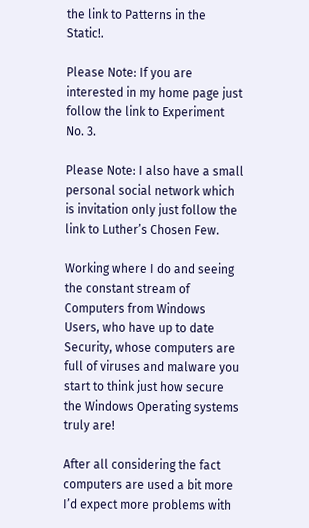the link to Patterns in the Static!.

Please Note: If you are interested in my home page just follow the link to Experiment No. 3.

Please Note: I also have a small personal social network which is invitation only just follow the link to Luther’s Chosen Few.

Working where I do and seeing the constant stream of Computers from Windows Users, who have up to date Security, whose computers are full of viruses and malware you start to think just how secure the Windows Operating systems truly are!

After all considering the fact computers are used a bit more I’d expect more problems with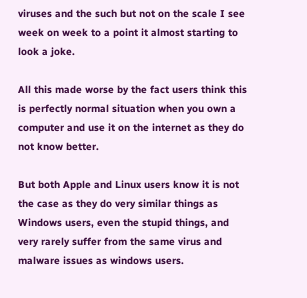viruses and the such but not on the scale I see week on week to a point it almost starting to look a joke.

All this made worse by the fact users think this is perfectly normal situation when you own a computer and use it on the internet as they do not know better.

But both Apple and Linux users know it is not the case as they do very similar things as Windows users, even the stupid things, and very rarely suffer from the same virus and malware issues as windows users.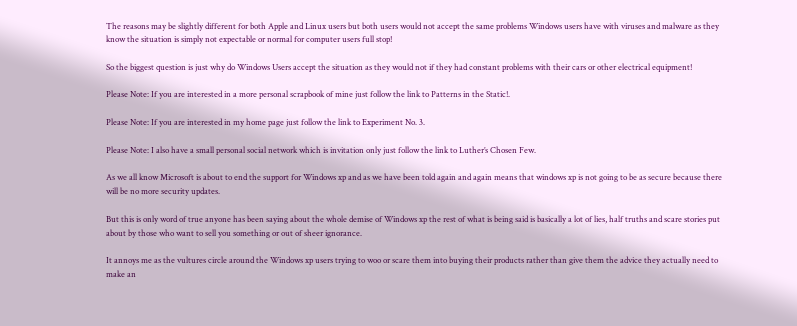The reasons may be slightly different for both Apple and Linux users but both users would not accept the same problems Windows users have with viruses and malware as they know the situation is simply not expectable or normal for computer users full stop!

So the biggest question is just why do Windows Users accept the situation as they would not if they had constant problems with their cars or other electrical equipment!

Please Note: If you are interested in a more personal scrapbook of mine just follow the link to Patterns in the Static!.

Please Note: If you are interested in my home page just follow the link to Experiment No. 3.

Please Note: I also have a small personal social network which is invitation only just follow the link to Luther’s Chosen Few.

As we all know Microsoft is about to end the support for Windows xp and as we have been told again and again means that windows xp is not going to be as secure because there will be no more security updates.

But this is only word of true anyone has been saying about the whole demise of Windows xp the rest of what is being said is basically a lot of lies, half truths and scare stories put about by those who want to sell you something or out of sheer ignorance.

It annoys me as the vultures circle around the Windows xp users trying to woo or scare them into buying their products rather than give them the advice they actually need to make an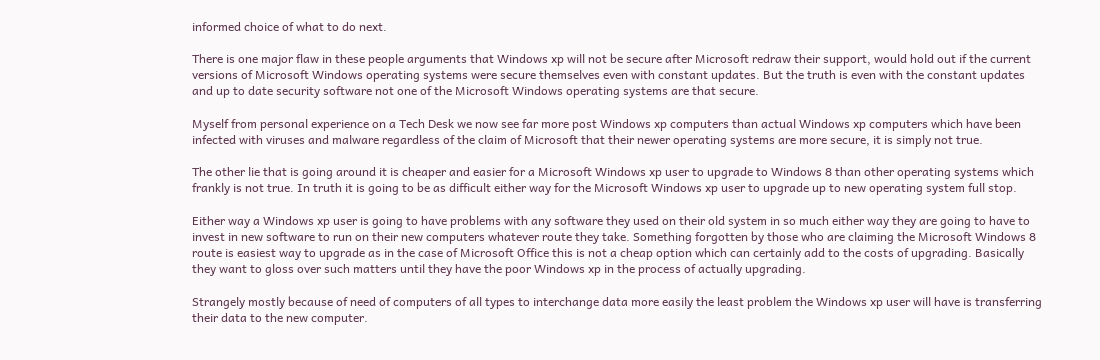informed choice of what to do next.

There is one major flaw in these people arguments that Windows xp will not be secure after Microsoft redraw their support, would hold out if the current versions of Microsoft Windows operating systems were secure themselves even with constant updates. But the truth is even with the constant updates and up to date security software not one of the Microsoft Windows operating systems are that secure.

Myself from personal experience on a Tech Desk we now see far more post Windows xp computers than actual Windows xp computers which have been infected with viruses and malware regardless of the claim of Microsoft that their newer operating systems are more secure, it is simply not true.

The other lie that is going around it is cheaper and easier for a Microsoft Windows xp user to upgrade to Windows 8 than other operating systems which frankly is not true. In truth it is going to be as difficult either way for the Microsoft Windows xp user to upgrade up to new operating system full stop.

Either way a Windows xp user is going to have problems with any software they used on their old system in so much either way they are going to have to invest in new software to run on their new computers whatever route they take. Something forgotten by those who are claiming the Microsoft Windows 8 route is easiest way to upgrade as in the case of Microsoft Office this is not a cheap option which can certainly add to the costs of upgrading. Basically they want to gloss over such matters until they have the poor Windows xp in the process of actually upgrading.

Strangely mostly because of need of computers of all types to interchange data more easily the least problem the Windows xp user will have is transferring their data to the new computer.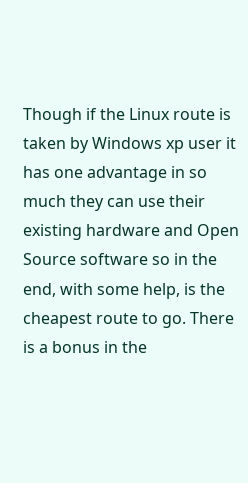Though if the Linux route is taken by Windows xp user it has one advantage in so much they can use their existing hardware and Open Source software so in the end, with some help, is the cheapest route to go. There is a bonus in the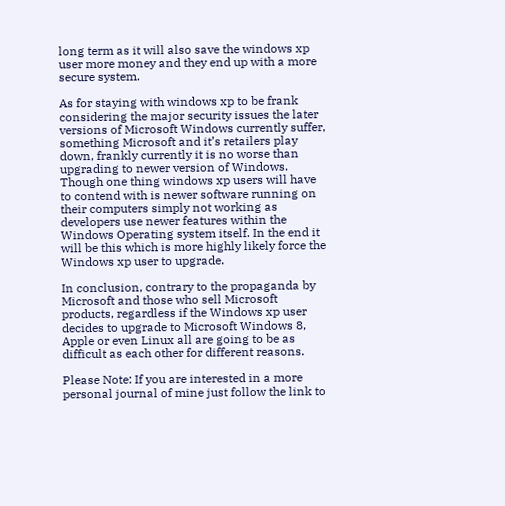long term as it will also save the windows xp user more money and they end up with a more secure system.

As for staying with windows xp to be frank considering the major security issues the later versions of Microsoft Windows currently suffer, something Microsoft and it’s retailers play down, frankly currently it is no worse than upgrading to newer version of Windows. Though one thing windows xp users will have to contend with is newer software running on their computers simply not working as developers use newer features within the Windows Operating system itself. In the end it will be this which is more highly likely force the Windows xp user to upgrade.

In conclusion, contrary to the propaganda by Microsoft and those who sell Microsoft products, regardless if the Windows xp user decides to upgrade to Microsoft Windows 8, Apple or even Linux all are going to be as difficult as each other for different reasons.

Please Note: If you are interested in a more personal journal of mine just follow the link to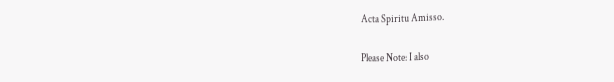Acta Spiritu Amisso.

Please Note: I also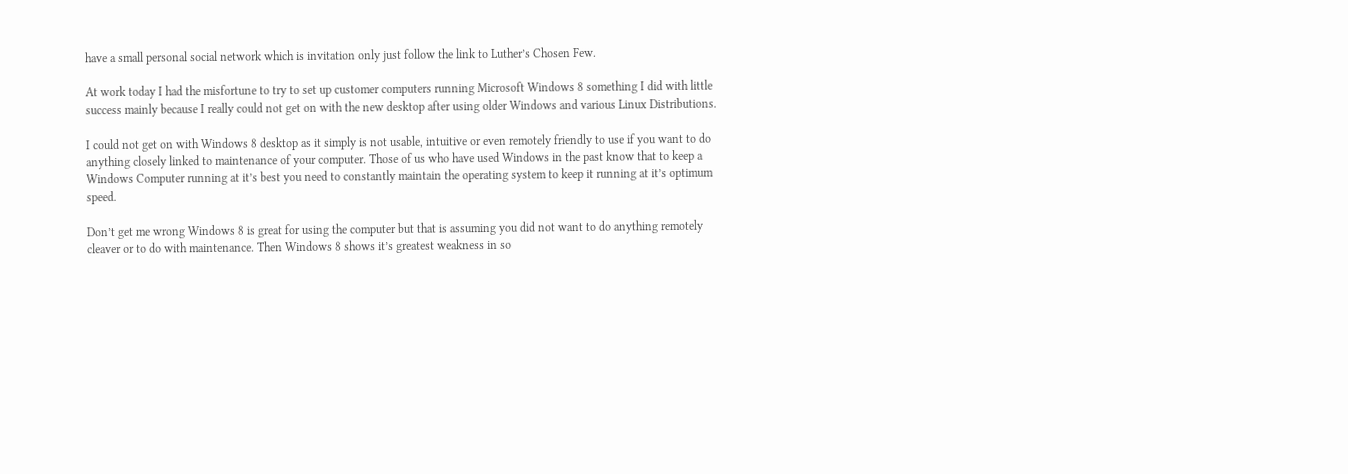have a small personal social network which is invitation only just follow the link to Luther’s Chosen Few.

At work today I had the misfortune to try to set up customer computers running Microsoft Windows 8 something I did with little success mainly because I really could not get on with the new desktop after using older Windows and various Linux Distributions.

I could not get on with Windows 8 desktop as it simply is not usable, intuitive or even remotely friendly to use if you want to do anything closely linked to maintenance of your computer. Those of us who have used Windows in the past know that to keep a Windows Computer running at it’s best you need to constantly maintain the operating system to keep it running at it’s optimum speed.

Don’t get me wrong Windows 8 is great for using the computer but that is assuming you did not want to do anything remotely cleaver or to do with maintenance. Then Windows 8 shows it’s greatest weakness in so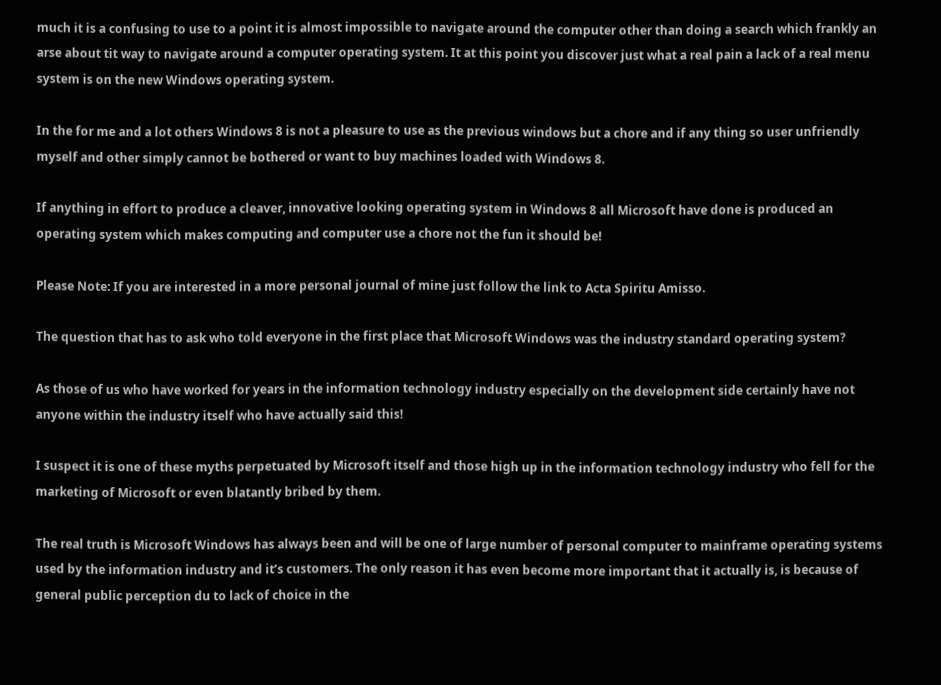much it is a confusing to use to a point it is almost impossible to navigate around the computer other than doing a search which frankly an arse about tit way to navigate around a computer operating system. It at this point you discover just what a real pain a lack of a real menu system is on the new Windows operating system.

In the for me and a lot others Windows 8 is not a pleasure to use as the previous windows but a chore and if any thing so user unfriendly myself and other simply cannot be bothered or want to buy machines loaded with Windows 8.

If anything in effort to produce a cleaver, innovative looking operating system in Windows 8 all Microsoft have done is produced an operating system which makes computing and computer use a chore not the fun it should be!

Please Note: If you are interested in a more personal journal of mine just follow the link to Acta Spiritu Amisso.

The question that has to ask who told everyone in the first place that Microsoft Windows was the industry standard operating system?

As those of us who have worked for years in the information technology industry especially on the development side certainly have not anyone within the industry itself who have actually said this!

I suspect it is one of these myths perpetuated by Microsoft itself and those high up in the information technology industry who fell for the marketing of Microsoft or even blatantly bribed by them.

The real truth is Microsoft Windows has always been and will be one of large number of personal computer to mainframe operating systems used by the information industry and it’s customers. The only reason it has even become more important that it actually is, is because of general public perception du to lack of choice in the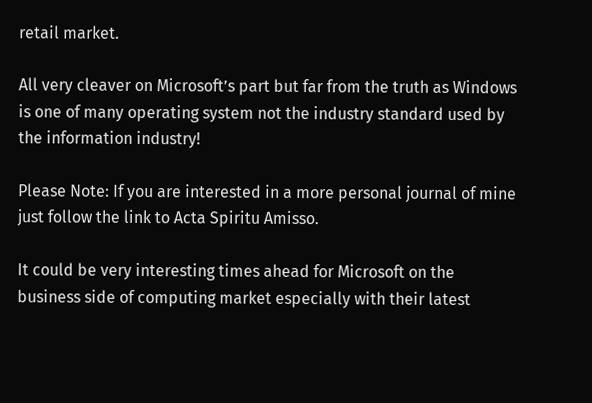retail market.

All very cleaver on Microsoft’s part but far from the truth as Windows is one of many operating system not the industry standard used by the information industry!

Please Note: If you are interested in a more personal journal of mine just follow the link to Acta Spiritu Amisso.

It could be very interesting times ahead for Microsoft on the business side of computing market especially with their latest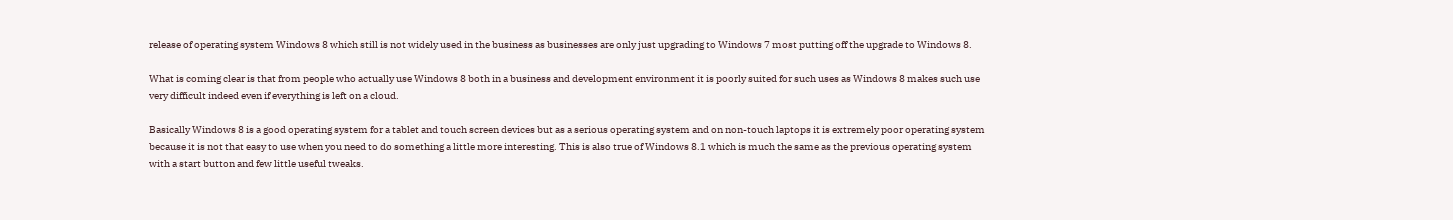release of operating system Windows 8 which still is not widely used in the business as businesses are only just upgrading to Windows 7 most putting off the upgrade to Windows 8.

What is coming clear is that from people who actually use Windows 8 both in a business and development environment it is poorly suited for such uses as Windows 8 makes such use very difficult indeed even if everything is left on a cloud.

Basically Windows 8 is a good operating system for a tablet and touch screen devices but as a serious operating system and on non-touch laptops it is extremely poor operating system because it is not that easy to use when you need to do something a little more interesting. This is also true of Windows 8.1 which is much the same as the previous operating system with a start button and few little useful tweaks.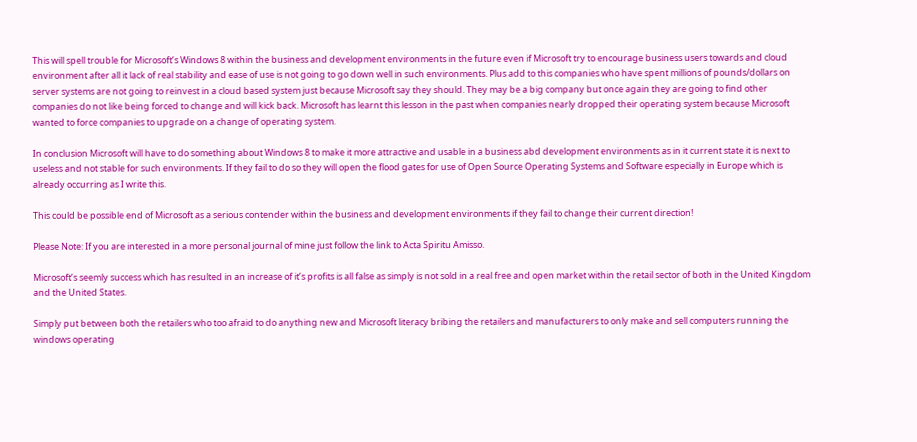This will spell trouble for Microsoft’s Windows 8 within the business and development environments in the future even if Microsoft try to encourage business users towards and cloud environment after all it lack of real stability and ease of use is not going to go down well in such environments. Plus add to this companies who have spent millions of pounds/dollars on server systems are not going to reinvest in a cloud based system just because Microsoft say they should. They may be a big company but once again they are going to find other companies do not like being forced to change and will kick back. Microsoft has learnt this lesson in the past when companies nearly dropped their operating system because Microsoft wanted to force companies to upgrade on a change of operating system.

In conclusion Microsoft will have to do something about Windows 8 to make it more attractive and usable in a business abd development environments as in it current state it is next to useless and not stable for such environments. If they fail to do so they will open the flood gates for use of Open Source Operating Systems and Software especially in Europe which is already occurring as I write this.

This could be possible end of Microsoft as a serious contender within the business and development environments if they fail to change their current direction!

Please Note: If you are interested in a more personal journal of mine just follow the link to Acta Spiritu Amisso.

Microsoft’s seemly success which has resulted in an increase of it’s profits is all false as simply is not sold in a real free and open market within the retail sector of both in the United Kingdom and the United States.

Simply put between both the retailers who too afraid to do anything new and Microsoft literacy bribing the retailers and manufacturers to only make and sell computers running the windows operating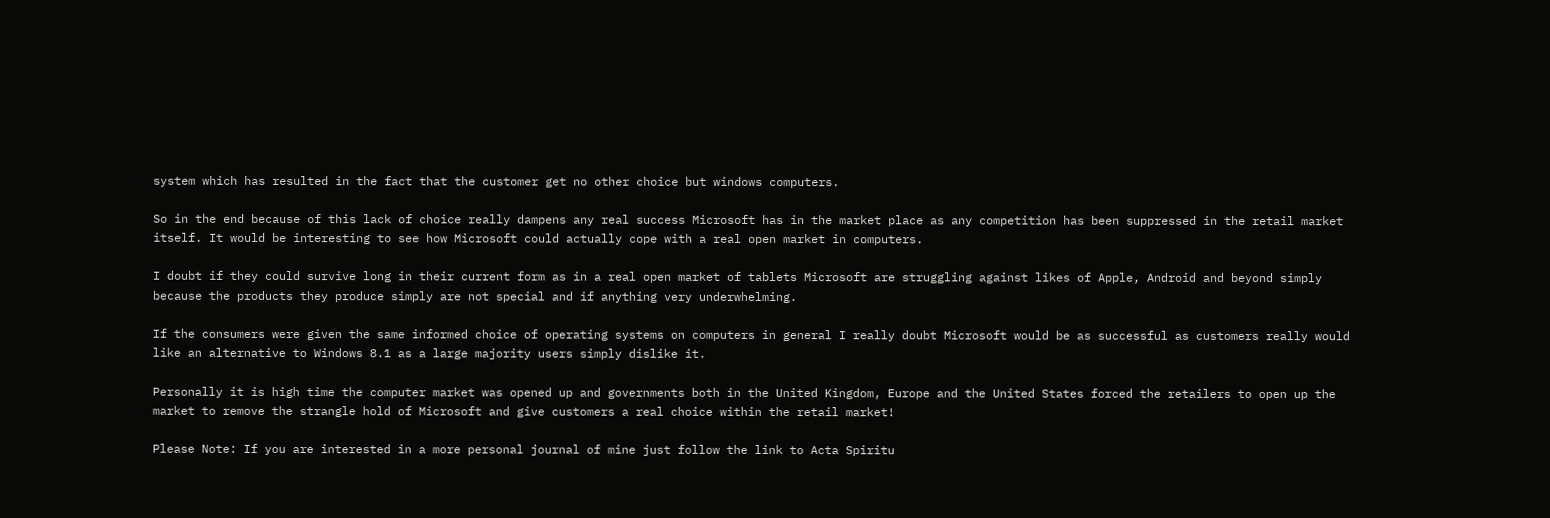system which has resulted in the fact that the customer get no other choice but windows computers.

So in the end because of this lack of choice really dampens any real success Microsoft has in the market place as any competition has been suppressed in the retail market itself. It would be interesting to see how Microsoft could actually cope with a real open market in computers.

I doubt if they could survive long in their current form as in a real open market of tablets Microsoft are struggling against likes of Apple, Android and beyond simply because the products they produce simply are not special and if anything very underwhelming.

If the consumers were given the same informed choice of operating systems on computers in general I really doubt Microsoft would be as successful as customers really would like an alternative to Windows 8.1 as a large majority users simply dislike it.

Personally it is high time the computer market was opened up and governments both in the United Kingdom, Europe and the United States forced the retailers to open up the market to remove the strangle hold of Microsoft and give customers a real choice within the retail market!

Please Note: If you are interested in a more personal journal of mine just follow the link to Acta Spiritu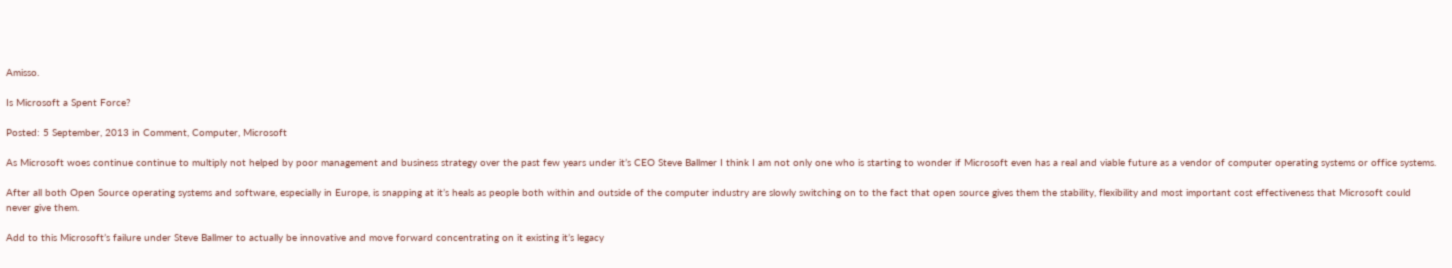Amisso.

Is Microsoft a Spent Force?

Posted: 5 September, 2013 in Comment, Computer, Microsoft

As Microsoft woes continue continue to multiply not helped by poor management and business strategy over the past few years under it’s CEO Steve Ballmer I think I am not only one who is starting to wonder if Microsoft even has a real and viable future as a vendor of computer operating systems or office systems.

After all both Open Source operating systems and software, especially in Europe, is snapping at it’s heals as people both within and outside of the computer industry are slowly switching on to the fact that open source gives them the stability, flexibility and most important cost effectiveness that Microsoft could never give them.

Add to this Microsoft’s failure under Steve Ballmer to actually be innovative and move forward concentrating on it existing it’s legacy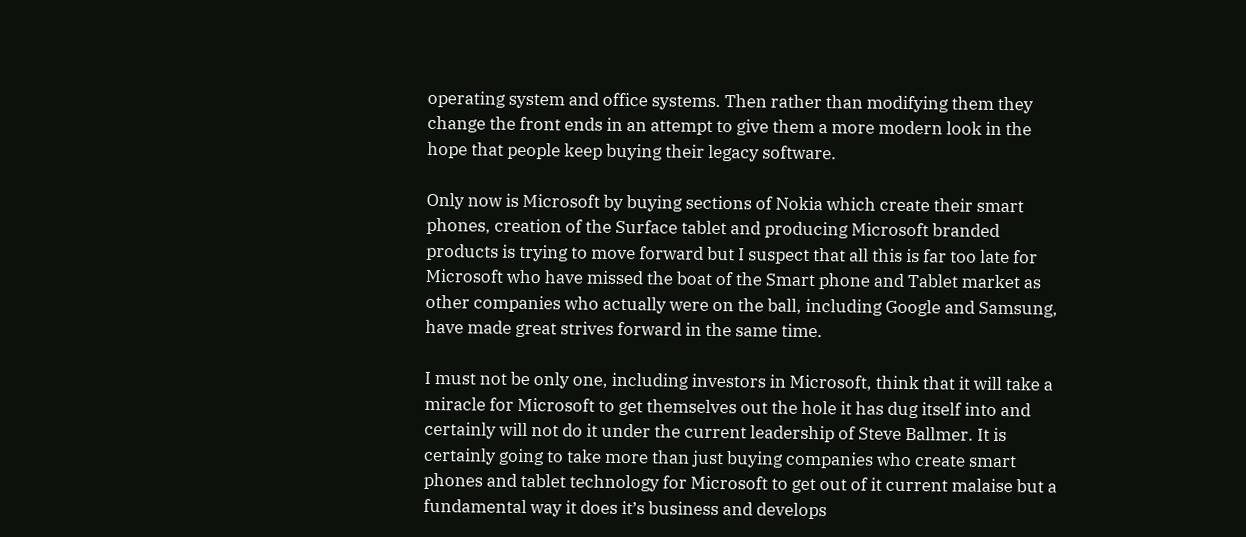operating system and office systems. Then rather than modifying them they change the front ends in an attempt to give them a more modern look in the hope that people keep buying their legacy software.

Only now is Microsoft by buying sections of Nokia which create their smart phones, creation of the Surface tablet and producing Microsoft branded products is trying to move forward but I suspect that all this is far too late for Microsoft who have missed the boat of the Smart phone and Tablet market as other companies who actually were on the ball, including Google and Samsung, have made great strives forward in the same time.

I must not be only one, including investors in Microsoft, think that it will take a miracle for Microsoft to get themselves out the hole it has dug itself into and certainly will not do it under the current leadership of Steve Ballmer. It is certainly going to take more than just buying companies who create smart phones and tablet technology for Microsoft to get out of it current malaise but a fundamental way it does it’s business and develops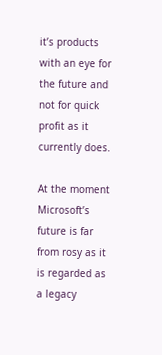it’s products with an eye for the future and not for quick profit as it currently does.

At the moment Microsoft’s future is far from rosy as it is regarded as a legacy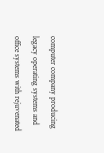computer company producing legacy operating systems and office systems with rejuvenated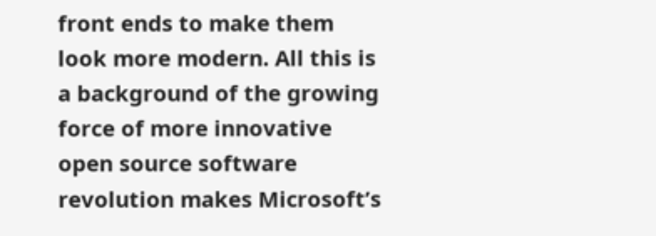front ends to make them look more modern. All this is a background of the growing force of more innovative open source software revolution makes Microsoft’s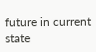future in current state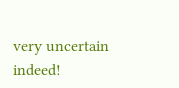very uncertain indeed!